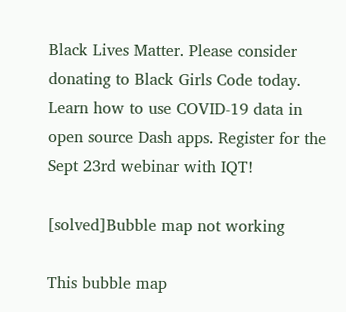Black Lives Matter. Please consider donating to Black Girls Code today.
Learn how to use COVID-19 data in open source Dash apps. Register for the Sept 23rd webinar with IQT!

[solved]Bubble map not working

This bubble map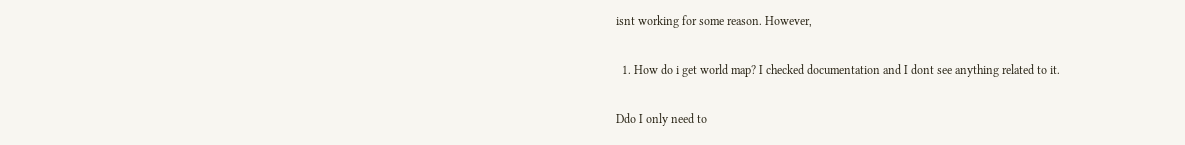isnt working for some reason. However,

  1. How do i get world map? I checked documentation and I dont see anything related to it.

Ddo I only need to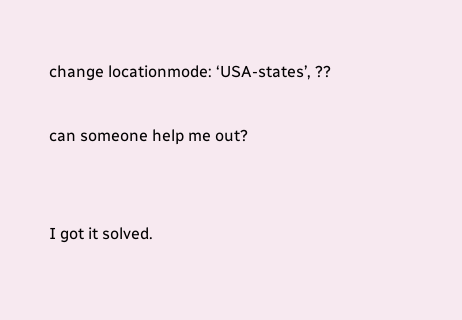change locationmode: ‘USA-states’, ??

can someone help me out?


I got it solved.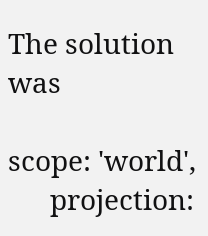The solution was

scope: 'world',
      projection: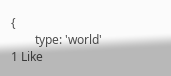{
        type: 'world'
1 Like